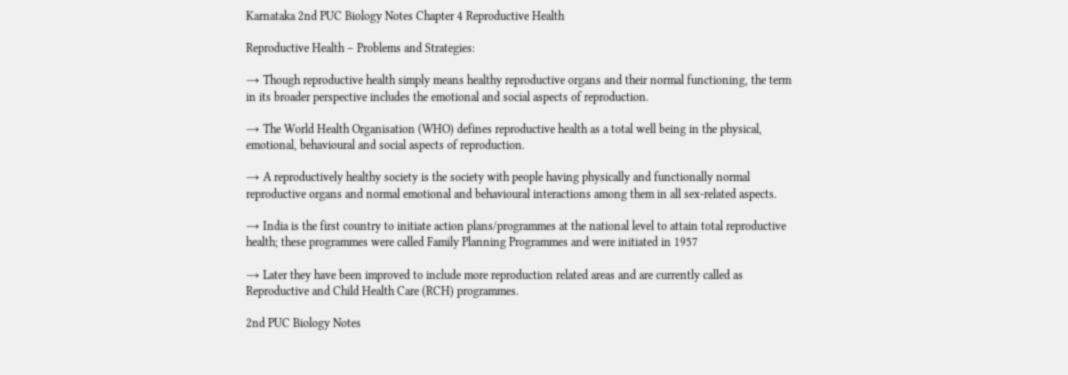Karnataka 2nd PUC Biology Notes Chapter 4 Reproductive Health

Reproductive Health – Problems and Strategies:

→ Though reproductive health simply means healthy reproductive organs and their normal functioning, the term in its broader perspective includes the emotional and social aspects of reproduction.

→ The World Health Organisation (WHO) defines reproductive health as a total well being in the physical, emotional, behavioural and social aspects of reproduction.

→ A reproductively healthy society is the society with people having physically and functionally normal reproductive organs and normal emotional and behavioural interactions among them in all sex-related aspects.

→ India is the first country to initiate action plans/programmes at the national level to attain total reproductive health; these programmes were called Family Planning Programmes and were initiated in 1957

→ Later they have been improved to include more reproduction related areas and are currently called as Reproductive and Child Health Care (RCH) programmes.

2nd PUC Biology Notes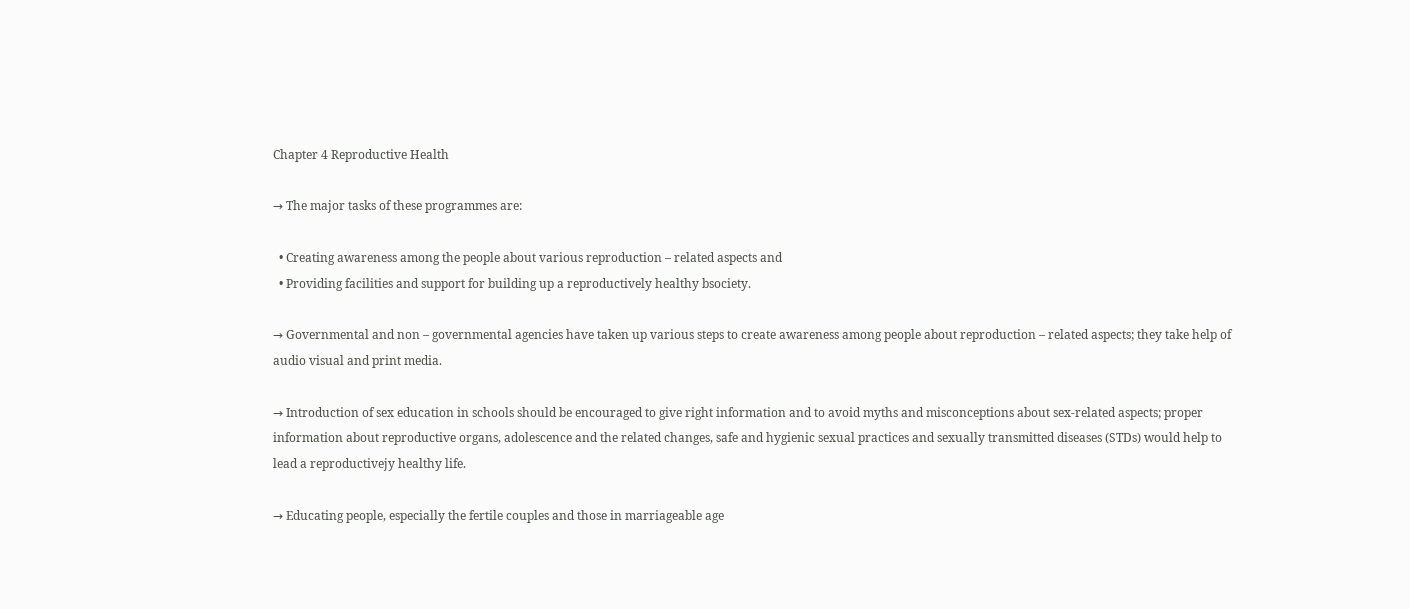Chapter 4 Reproductive Health

→ The major tasks of these programmes are:

  • Creating awareness among the people about various reproduction – related aspects and
  • Providing facilities and support for building up a reproductively healthy bsociety.

→ Governmental and non – governmental agencies have taken up various steps to create awareness among people about reproduction – related aspects; they take help of audio visual and print media.

→ Introduction of sex education in schools should be encouraged to give right information and to avoid myths and misconceptions about sex-related aspects; proper information about reproductive organs, adolescence and the related changes, safe and hygienic sexual practices and sexually transmitted diseases (STDs) would help to lead a reproductivejy healthy life.

→ Educating people, especially the fertile couples and those in marriageable age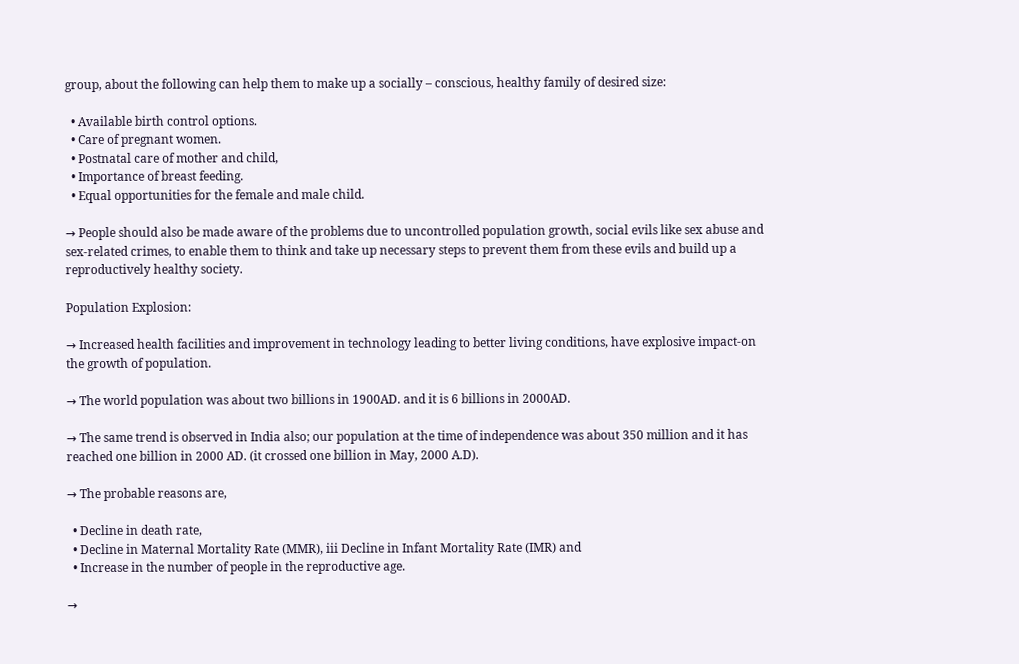group, about the following can help them to make up a socially – conscious, healthy family of desired size:

  • Available birth control options.
  • Care of pregnant women.
  • Postnatal care of mother and child,
  • Importance of breast feeding.
  • Equal opportunities for the female and male child.

→ People should also be made aware of the problems due to uncontrolled population growth, social evils like sex abuse and sex-related crimes, to enable them to think and take up necessary steps to prevent them from these evils and build up a reproductively healthy society.

Population Explosion:

→ Increased health facilities and improvement in technology leading to better living conditions, have explosive impact-on the growth of population.

→ The world population was about two billions in 1900AD. and it is 6 billions in 2000AD.

→ The same trend is observed in India also; our population at the time of independence was about 350 million and it has reached one billion in 2000 AD. (it crossed one billion in May, 2000 A.D).

→ The probable reasons are,

  • Decline in death rate,
  • Decline in Maternal Mortality Rate (MMR), iii Decline in Infant Mortality Rate (IMR) and
  • Increase in the number of people in the reproductive age.

→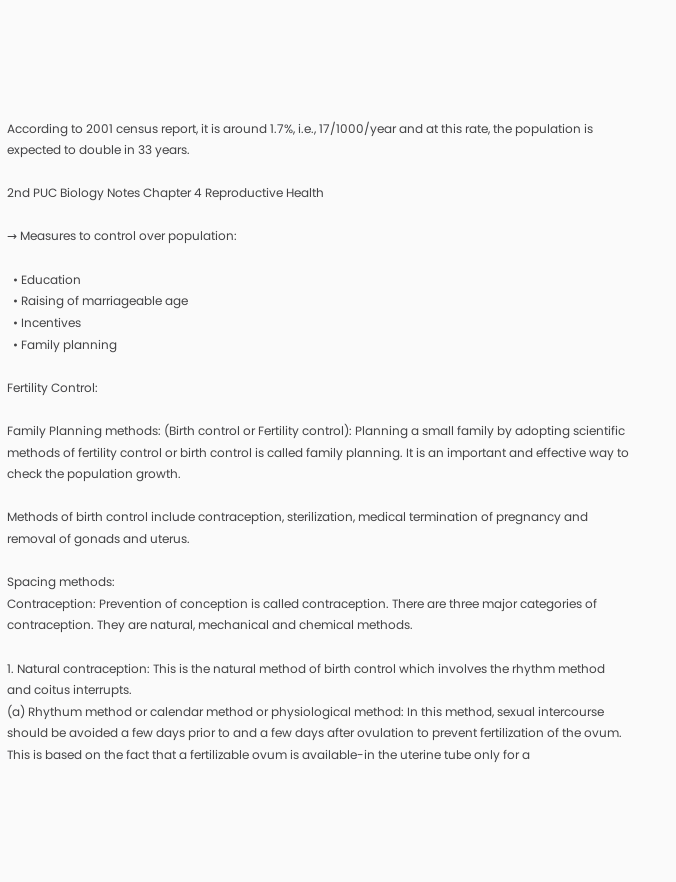According to 2001 census report, it is around 1.7%, i.e., 17/1000/year and at this rate, the population is expected to double in 33 years.

2nd PUC Biology Notes Chapter 4 Reproductive Health

→ Measures to control over population:

  • Education
  • Raising of marriageable age
  • Incentives
  • Family planning

Fertility Control:

Family Planning methods: (Birth control or Fertility control): Planning a small family by adopting scientific methods of fertility control or birth control is called family planning. It is an important and effective way to check the population growth.

Methods of birth control include contraception, sterilization, medical termination of pregnancy and removal of gonads and uterus.

Spacing methods:
Contraception: Prevention of conception is called contraception. There are three major categories of contraception. They are natural, mechanical and chemical methods.

1. Natural contraception: This is the natural method of birth control which involves the rhythm method and coitus interrupts.
(a) Rhythum method or calendar method or physiological method: In this method, sexual intercourse should be avoided a few days prior to and a few days after ovulation to prevent fertilization of the ovum. This is based on the fact that a fertilizable ovum is available-in the uterine tube only for a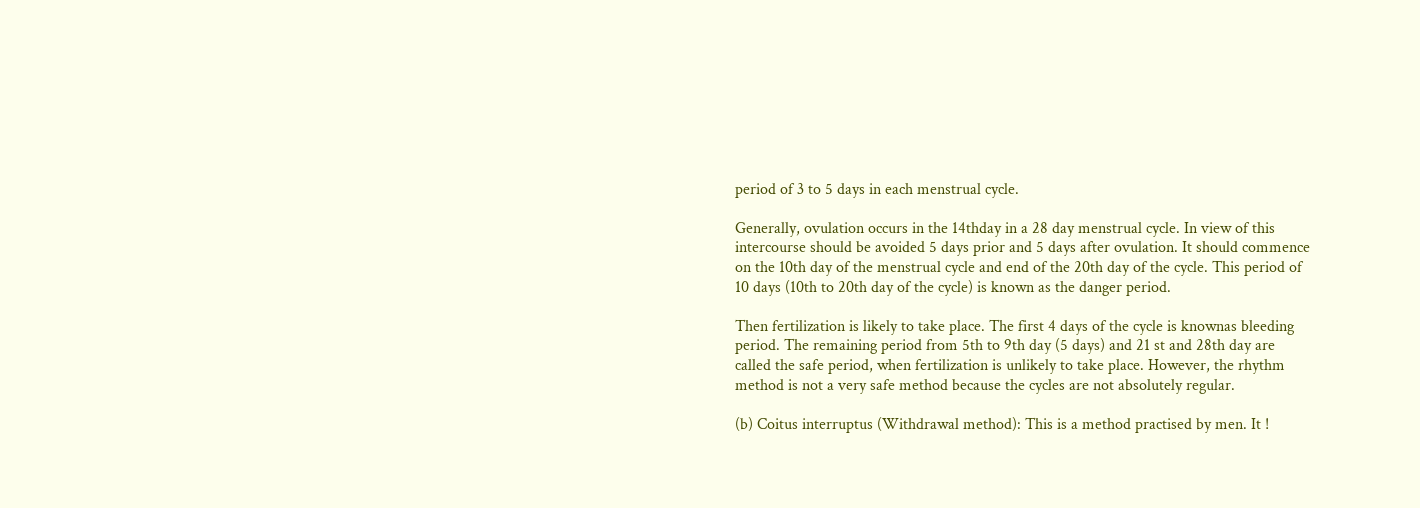period of 3 to 5 days in each menstrual cycle.

Generally, ovulation occurs in the 14thday in a 28 day menstrual cycle. In view of this intercourse should be avoided 5 days prior and 5 days after ovulation. It should commence on the 10th day of the menstrual cycle and end of the 20th day of the cycle. This period of 10 days (10th to 20th day of the cycle) is known as the danger period.

Then fertilization is likely to take place. The first 4 days of the cycle is knownas bleeding period. The remaining period from 5th to 9th day (5 days) and 21 st and 28th day are called the safe period, when fertilization is unlikely to take place. However, the rhythm method is not a very safe method because the cycles are not absolutely regular.

(b) Coitus interruptus (Withdrawal method): This is a method practised by men. It !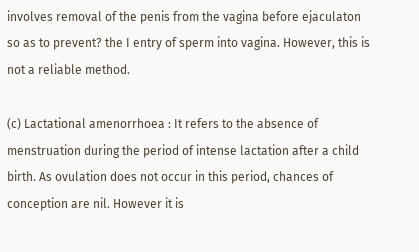involves removal of the penis from the vagina before ejaculaton so as to prevent? the I entry of sperm into vagina. However, this is not a reliable method.

(c) Lactational amenorrhoea : It refers to the absence of menstruation during the period of intense lactation after a child birth. As ovulation does not occur in this period, chances of conception are nil. However it is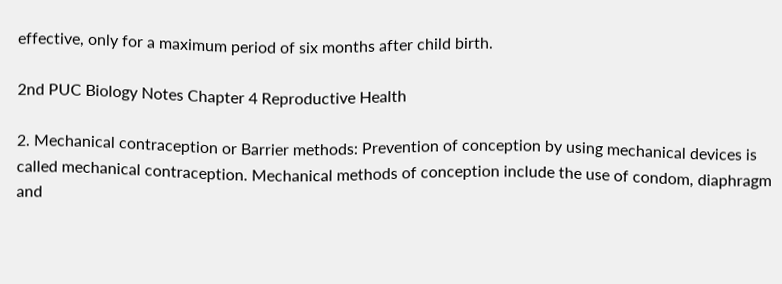effective, only for a maximum period of six months after child birth.

2nd PUC Biology Notes Chapter 4 Reproductive Health

2. Mechanical contraception or Barrier methods: Prevention of conception by using mechanical devices is called mechanical contraception. Mechanical methods of conception include the use of condom, diaphragm and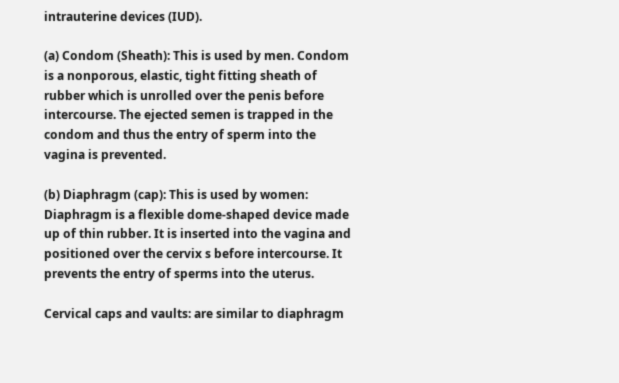intrauterine devices (IUD).

(a) Condom (Sheath): This is used by men. Condom is a nonporous, elastic, tight fitting sheath of rubber which is unrolled over the penis before intercourse. The ejected semen is trapped in the condom and thus the entry of sperm into the vagina is prevented.

(b) Diaphragm (cap): This is used by women: Diaphragm is a flexible dome-shaped device made up of thin rubber. It is inserted into the vagina and positioned over the cervix s before intercourse. It prevents the entry of sperms into the uterus.

Cervical caps and vaults: are similar to diaphragm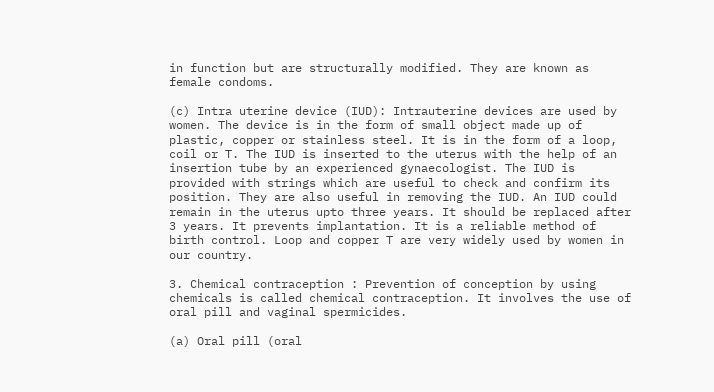in function but are structurally modified. They are known as female condoms.

(c) Intra uterine device (IUD): Intrauterine devices are used by women. The device is in the form of small object made up of plastic, copper or stainless steel. It is in the form of a loop, coil or T. The IUD is inserted to the uterus with the help of an insertion tube by an experienced gynaecologist. The IUD is provided with strings which are useful to check and confirm its position. They are also useful in removing the IUD. An IUD could remain in the uterus upto three years. It should be replaced after 3 years. It prevents implantation. It is a reliable method of birth control. Loop and copper T are very widely used by women in our country.

3. Chemical contraception : Prevention of conception by using chemicals is called chemical contraception. It involves the use of oral pill and vaginal spermicides.

(a) Oral pill (oral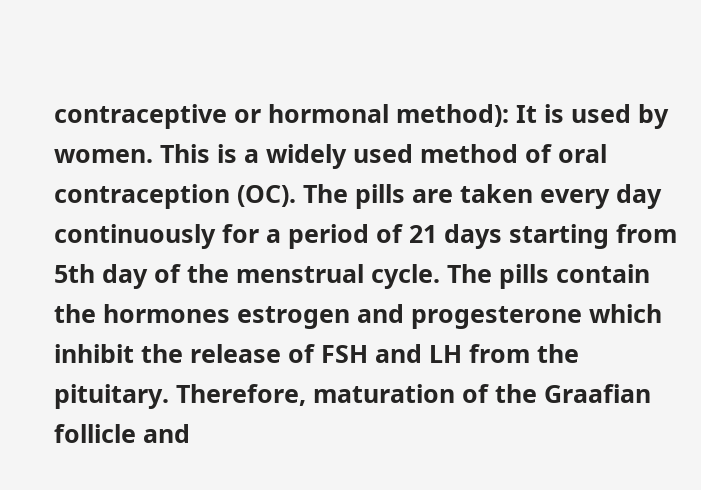contraceptive or hormonal method): It is used by women. This is a widely used method of oral contraception (OC). The pills are taken every day continuously for a period of 21 days starting from 5th day of the menstrual cycle. The pills contain the hormones estrogen and progesterone which inhibit the release of FSH and LH from the pituitary. Therefore, maturation of the Graafian follicle and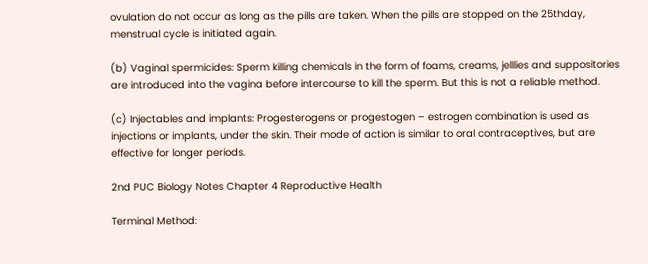ovulation do not occur as long as the pills are taken. When the pills are stopped on the 25thday, menstrual cycle is initiated again.

(b) Vaginal spermicides: Sperm killing chemicals in the form of foams, creams, jelllies and suppositories are introduced into the vagina before intercourse to kill the sperm. But this is not a reliable method.

(c) Injectables and implants: Progesterogens or progestogen – estrogen combination is used as injections or implants, under the skin. Their mode of action is similar to oral contraceptives, but are effective for longer periods.

2nd PUC Biology Notes Chapter 4 Reproductive Health

Terminal Method: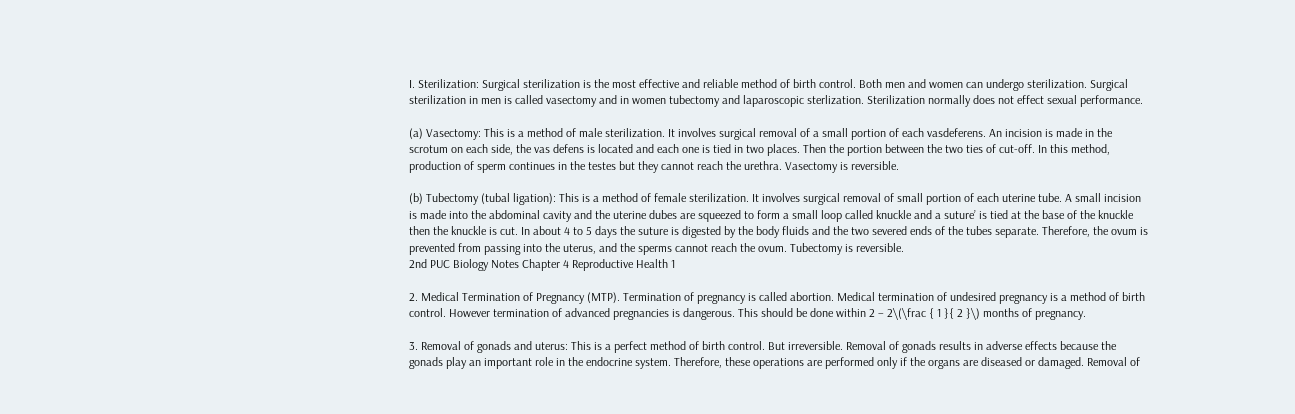I. Sterilization: Surgical sterilization is the most effective and reliable method of birth control. Both men and women can undergo sterilization. Surgical sterilization in men is called vasectomy and in women tubectomy and laparoscopic sterlization. Sterilization normally does not effect sexual performance.

(a) Vasectomy: This is a method of male sterilization. It involves surgical removal of a small portion of each vasdeferens. An incision is made in the scrotum on each side, the vas defens is located and each one is tied in two places. Then the portion between the two ties of cut-off. In this method, production of sperm continues in the testes but they cannot reach the urethra. Vasectomy is reversible.

(b) Tubectomy (tubal ligation): This is a method of female sterilization. It involves surgical removal of small portion of each uterine tube. A small incision is made into the abdominal cavity and the uterine dubes are squeezed to form a small loop called knuckle and a suture’ is tied at the base of the knuckle then the knuckle is cut. In about 4 to 5 days the suture is digested by the body fluids and the two severed ends of the tubes separate. Therefore, the ovum is prevented from passing into the uterus, and the sperms cannot reach the ovum. Tubectomy is reversible.
2nd PUC Biology Notes Chapter 4 Reproductive Health 1

2. Medical Termination of Pregnancy (MTP). Termination of pregnancy is called abortion. Medical termination of undesired pregnancy is a method of birth control. However termination of advanced pregnancies is dangerous. This should be done within 2 – 2\(\frac { 1 }{ 2 }\) months of pregnancy.

3. Removal of gonads and uterus: This is a perfect method of birth control. But irreversible. Removal of gonads results in adverse effects because the gonads play an important role in the endocrine system. Therefore, these operations are performed only if the organs are diseased or damaged. Removal of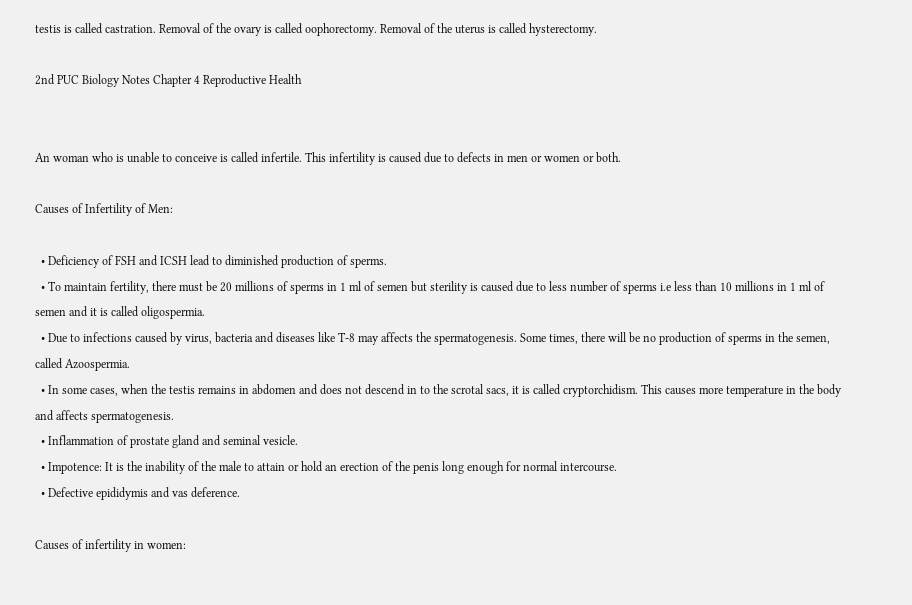testis is called castration. Removal of the ovary is called oophorectomy. Removal of the uterus is called hysterectomy.

2nd PUC Biology Notes Chapter 4 Reproductive Health


An woman who is unable to conceive is called infertile. This infertility is caused due to defects in men or women or both.

Causes of Infertility of Men:

  • Deficiency of FSH and ICSH lead to diminished production of sperms.
  • To maintain fertility, there must be 20 millions of sperms in 1 ml of semen but sterility is caused due to less number of sperms i.e less than 10 millions in 1 ml of semen and it is called oligospermia.
  • Due to infections caused by virus, bacteria and diseases like T-8 may affects the spermatogenesis. Some times, there will be no production of sperms in the semen, called Azoospermia.
  • In some cases, when the testis remains in abdomen and does not descend in to the scrotal sacs, it is called cryptorchidism. This causes more temperature in the body and affects spermatogenesis.
  • Inflammation of prostate gland and seminal vesicle.
  • Impotence: It is the inability of the male to attain or hold an erection of the penis long enough for normal intercourse.
  • Defective epididymis and vas deference.

Causes of infertility in women: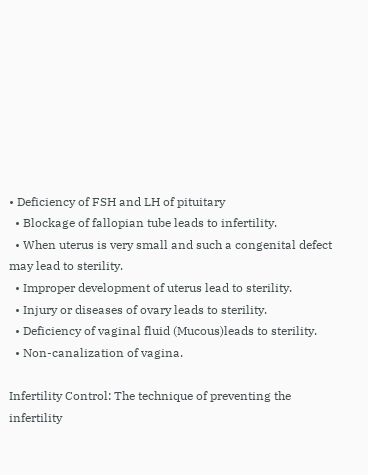• Deficiency of FSH and LH of pituitary
  • Blockage of fallopian tube leads to infertility.
  • When uterus is very small and such a congenital defect may lead to sterility.
  • Improper development of uterus lead to sterility.
  • Injury or diseases of ovary leads to sterility.
  • Deficiency of vaginal fluid (Mucous)leads to sterility.
  • Non-canalization of vagina.

Infertility Control: The technique of preventing the infertility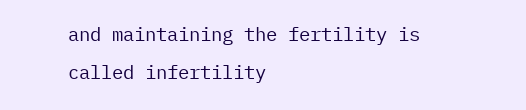and maintaining the fertility is called infertility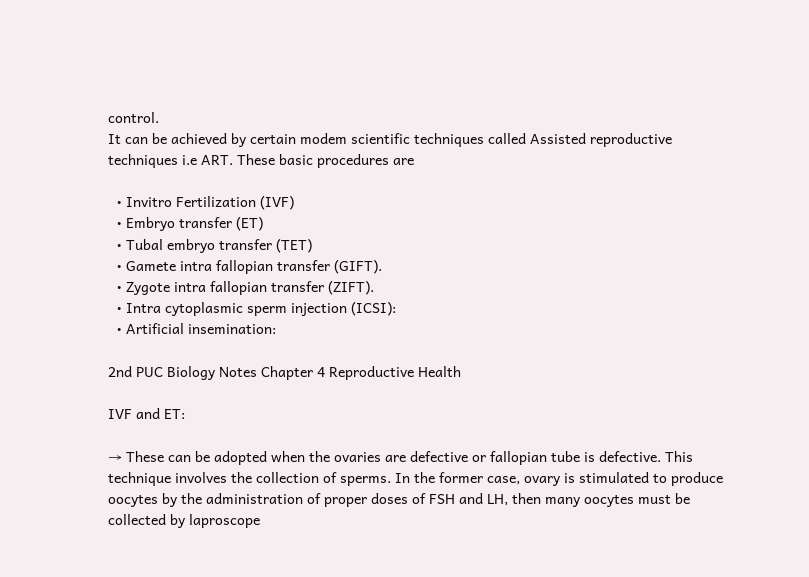control.
It can be achieved by certain modem scientific techniques called Assisted reproductive techniques i.e ART. These basic procedures are

  • Invitro Fertilization (IVF)
  • Embryo transfer (ET)
  • Tubal embryo transfer (TET)
  • Gamete intra fallopian transfer (GIFT).
  • Zygote intra fallopian transfer (ZIFT).
  • Intra cytoplasmic sperm injection (ICSI):
  • Artificial insemination:

2nd PUC Biology Notes Chapter 4 Reproductive Health

IVF and ET:

→ These can be adopted when the ovaries are defective or fallopian tube is defective. This technique involves the collection of sperms. In the former case, ovary is stimulated to produce oocytes by the administration of proper doses of FSH and LH, then many oocytes must be collected by laproscope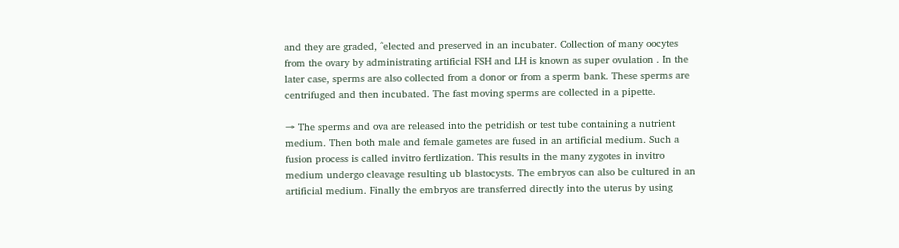and they are graded, ^elected and preserved in an incubater. Collection of many oocytes from the ovary by administrating artificial FSH and LH is known as super ovulation . In the later case, sperms are also collected from a donor or from a sperm bank. These sperms are centrifuged and then incubated. The fast moving sperms are collected in a pipette.

→ The sperms and ova are released into the petridish or test tube containing a nutrient medium. Then both male and female gametes are fused in an artificial medium. Such a fusion process is called invitro fertlization. This results in the many zygotes in invitro medium undergo cleavage resulting ub blastocysts. The embryos can also be cultured in an artificial medium. Finally the embryos are transferred directly into the uterus by using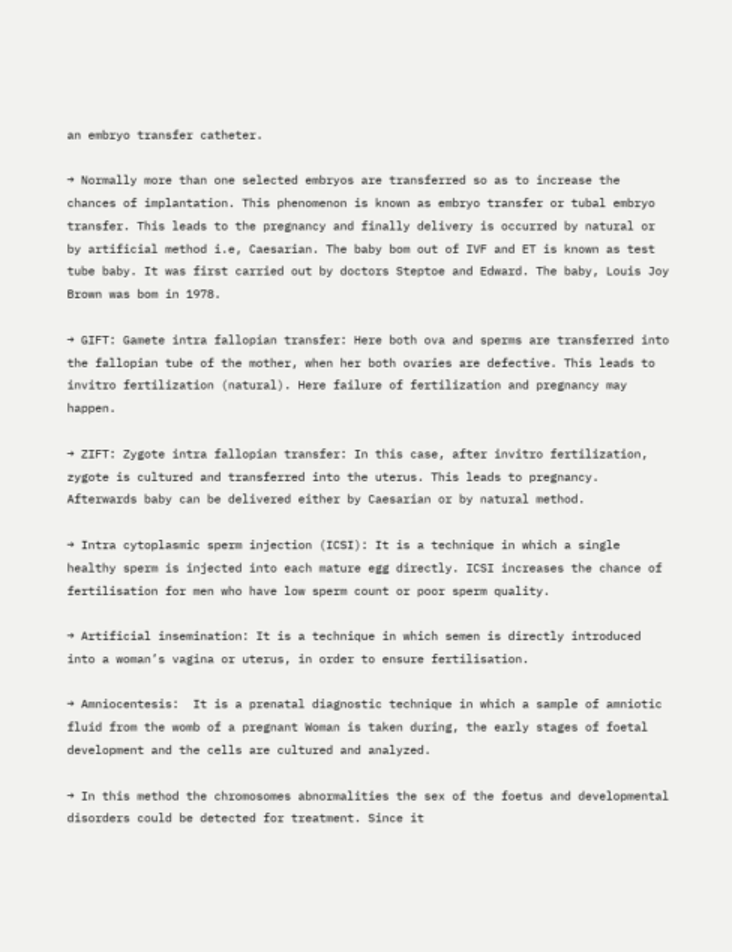an embryo transfer catheter.

→ Normally more than one selected embryos are transferred so as to increase the chances of implantation. This phenomenon is known as embryo transfer or tubal embryo transfer. This leads to the pregnancy and finally delivery is occurred by natural or by artificial method i.e, Caesarian. The baby bom out of IVF and ET is known as test tube baby. It was first carried out by doctors Steptoe and Edward. The baby, Louis Joy Brown was bom in 1978.

→ GIFT: Gamete intra fallopian transfer: Here both ova and sperms are transferred into the fallopian tube of the mother, when her both ovaries are defective. This leads to invitro fertilization (natural). Here failure of fertilization and pregnancy may happen.

→ ZIFT: Zygote intra fallopian transfer: In this case, after invitro fertilization, zygote is cultured and transferred into the uterus. This leads to pregnancy. Afterwards baby can be delivered either by Caesarian or by natural method.

→ Intra cytoplasmic sperm injection (ICSI): It is a technique in which a single healthy sperm is injected into each mature egg directly. ICSI increases the chance of fertilisation for men who have low sperm count or poor sperm quality.

→ Artificial insemination: It is a technique in which semen is directly introduced into a woman’s vagina or uterus, in order to ensure fertilisation.

→ Amniocentesis:  It is a prenatal diagnostic technique in which a sample of amniotic fluid from the womb of a pregnant Woman is taken during, the early stages of foetal development and the cells are cultured and analyzed.

→ In this method the chromosomes abnormalities the sex of the foetus and developmental disorders could be detected for treatment. Since it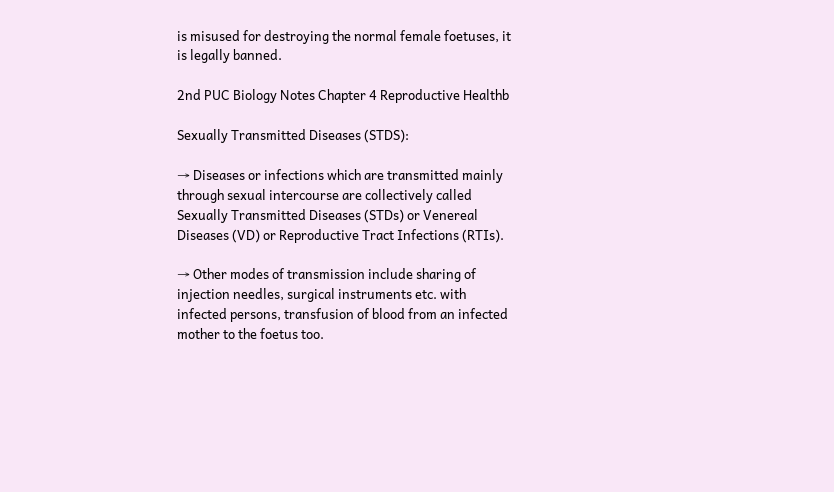is misused for destroying the normal female foetuses, it is legally banned.

2nd PUC Biology Notes Chapter 4 Reproductive Healthb

Sexually Transmitted Diseases (STDS):

→ Diseases or infections which are transmitted mainly through sexual intercourse are collectively called Sexually Transmitted Diseases (STDs) or Venereal Diseases (VD) or Reproductive Tract Infections (RTIs).

→ Other modes of transmission include sharing of injection needles, surgical instruments etc. with infected persons, transfusion of blood from an infected mother to the foetus too.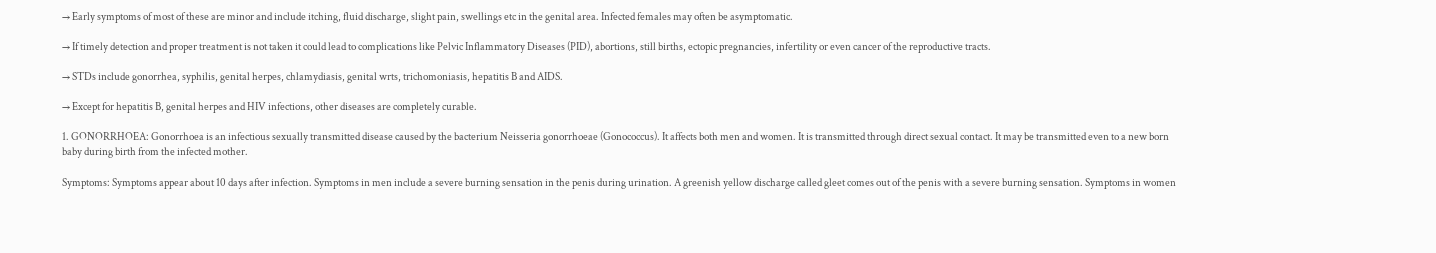→ Early symptoms of most of these are minor and include itching, fluid discharge, slight pain, swellings etc in the genital area. Infected females may often be asymptomatic.

→ If timely detection and proper treatment is not taken it could lead to complications like Pelvic Inflammatory Diseases (PID), abortions, still births, ectopic pregnancies, infertility or even cancer of the reproductive tracts.

→ STDs include gonorrhea, syphilis, genital herpes, chlamydiasis, genital wrts, trichomoniasis, hepatitis B and AIDS.

→ Except for hepatitis B, genital herpes and HIV infections, other diseases are completely curable.

1. GONORRHOEA: Gonorrhoea is an infectious sexually transmitted disease caused by the bacterium Neisseria gonorrhoeae (Gonococcus). It affects both men and women. It is transmitted through direct sexual contact. It may be transmitted even to a new born baby during birth from the infected mother.

Symptoms: Symptoms appear about 10 days after infection. Symptoms in men include a severe burning sensation in the penis during urination. A greenish yellow discharge called gleet comes out of the penis with a severe burning sensation. Symptoms in women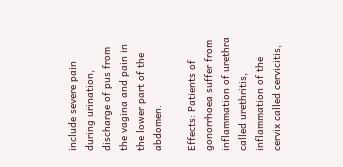include severe pain during urination, discharge of pus from the vagina and pain in the lower part of the abdomen.

Effects: Patients of gonorrhoea suffer from inflammation of urethra called urethritis, inflammation of the cervix called cervicitis,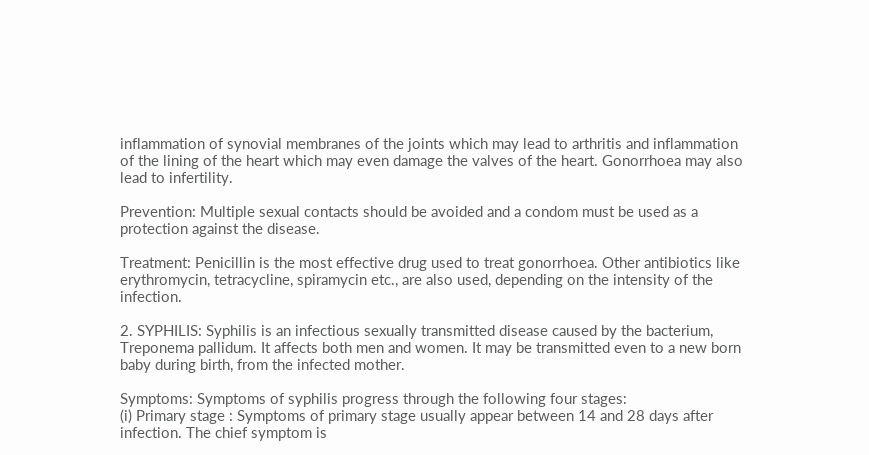inflammation of synovial membranes of the joints which may lead to arthritis and inflammation of the lining of the heart which may even damage the valves of the heart. Gonorrhoea may also lead to infertility.

Prevention: Multiple sexual contacts should be avoided and a condom must be used as a protection against the disease.

Treatment: Penicillin is the most effective drug used to treat gonorrhoea. Other antibiotics like erythromycin, tetracycline, spiramycin etc., are also used, depending on the intensity of the infection.

2. SYPHILIS: Syphilis is an infectious sexually transmitted disease caused by the bacterium, Treponema pallidum. It affects both men and women. It may be transmitted even to a new born baby during birth, from the infected mother.

Symptoms: Symptoms of syphilis progress through the following four stages:
(i) Primary stage : Symptoms of primary stage usually appear between 14 and 28 days after infection. The chief symptom is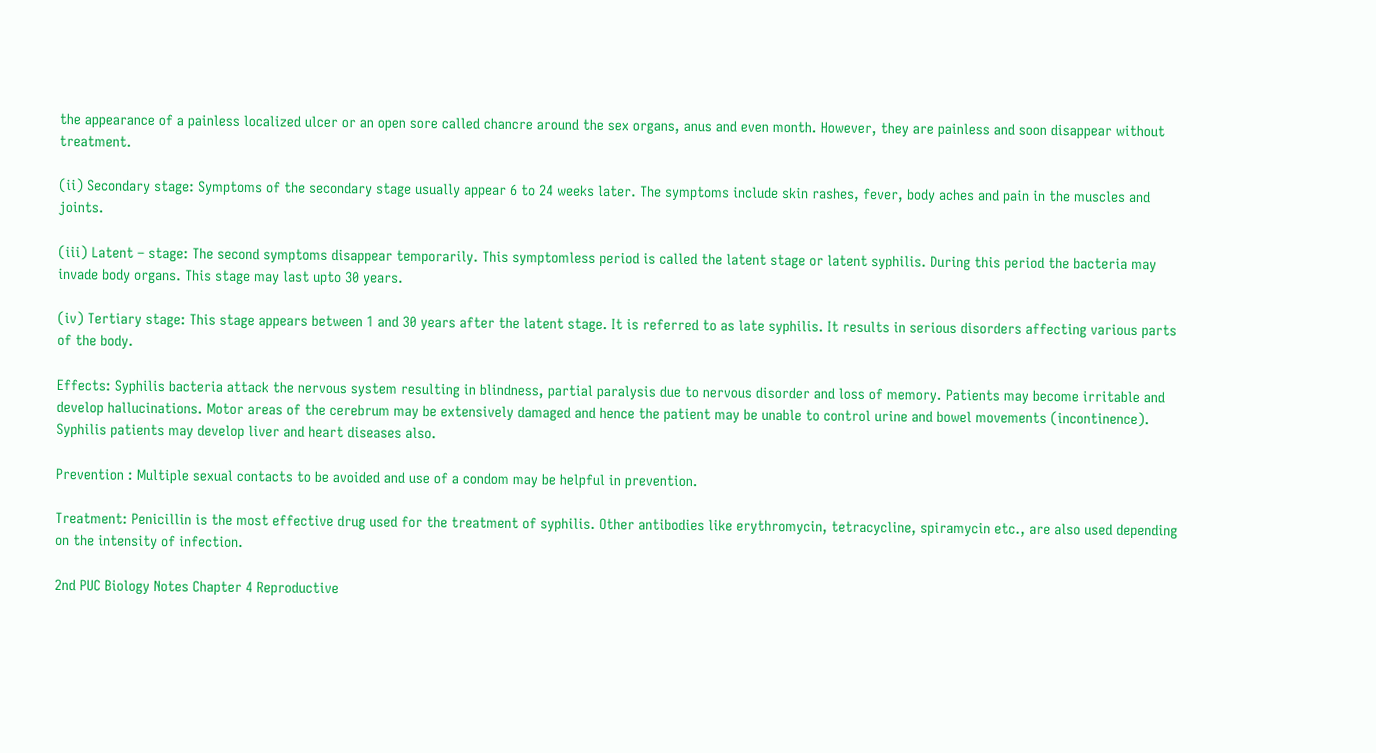the appearance of a painless localized ulcer or an open sore called chancre around the sex organs, anus and even month. However, they are painless and soon disappear without treatment.

(ii) Secondary stage: Symptoms of the secondary stage usually appear 6 to 24 weeks later. The symptoms include skin rashes, fever, body aches and pain in the muscles and joints.

(iii) Latent – stage: The second symptoms disappear temporarily. This symptomless period is called the latent stage or latent syphilis. During this period the bacteria may invade body organs. This stage may last upto 30 years.

(iv) Tertiary stage: This stage appears between 1 and 30 years after the latent stage. It is referred to as late syphilis. It results in serious disorders affecting various parts of the body.

Effects: Syphilis bacteria attack the nervous system resulting in blindness, partial paralysis due to nervous disorder and loss of memory. Patients may become irritable and develop hallucinations. Motor areas of the cerebrum may be extensively damaged and hence the patient may be unable to control urine and bowel movements (incontinence). Syphilis patients may develop liver and heart diseases also.

Prevention : Multiple sexual contacts to be avoided and use of a condom may be helpful in prevention.

Treatment: Penicillin is the most effective drug used for the treatment of syphilis. Other antibodies like erythromycin, tetracycline, spiramycin etc., are also used depending on the intensity of infection.

2nd PUC Biology Notes Chapter 4 Reproductive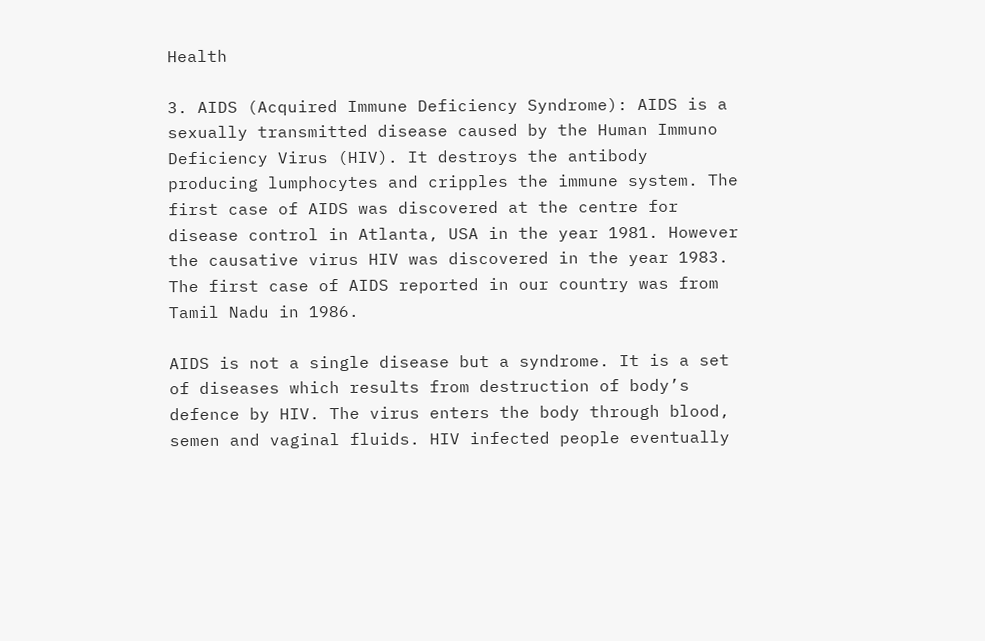Health

3. AIDS (Acquired Immune Deficiency Syndrome): AIDS is a sexually transmitted disease caused by the Human Immuno Deficiency Virus (HIV). It destroys the antibody producing lumphocytes and cripples the immune system. The first case of AIDS was discovered at the centre for disease control in Atlanta, USA in the year 1981. However the causative virus HIV was discovered in the year 1983. The first case of AIDS reported in our country was from Tamil Nadu in 1986.

AIDS is not a single disease but a syndrome. It is a set of diseases which results from destruction of body’s defence by HIV. The virus enters the body through blood, semen and vaginal fluids. HIV infected people eventually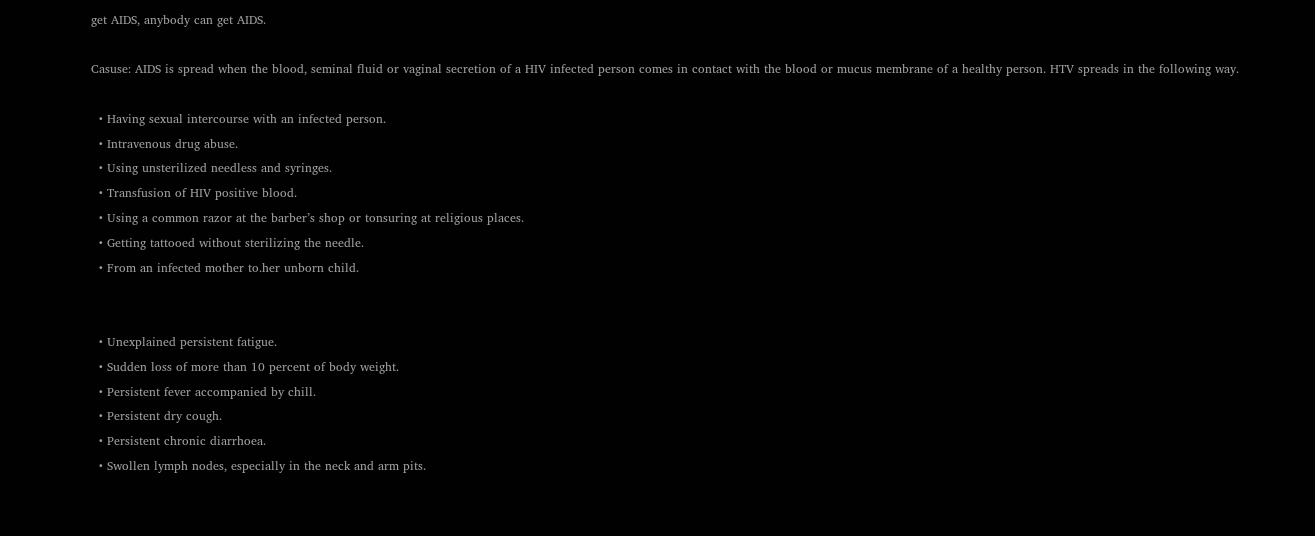get AIDS, anybody can get AIDS.

Casuse: AIDS is spread when the blood, seminal fluid or vaginal secretion of a HIV infected person comes in contact with the blood or mucus membrane of a healthy person. HTV spreads in the following way.

  • Having sexual intercourse with an infected person.
  • Intravenous drug abuse.
  • Using unsterilized needless and syringes.
  • Transfusion of HIV positive blood.
  • Using a common razor at the barber’s shop or tonsuring at religious places.
  • Getting tattooed without sterilizing the needle.
  • From an infected mother to.her unborn child.


  • Unexplained persistent fatigue.
  • Sudden loss of more than 10 percent of body weight.
  • Persistent fever accompanied by chill.
  • Persistent dry cough.
  • Persistent chronic diarrhoea.
  • Swollen lymph nodes, especially in the neck and arm pits.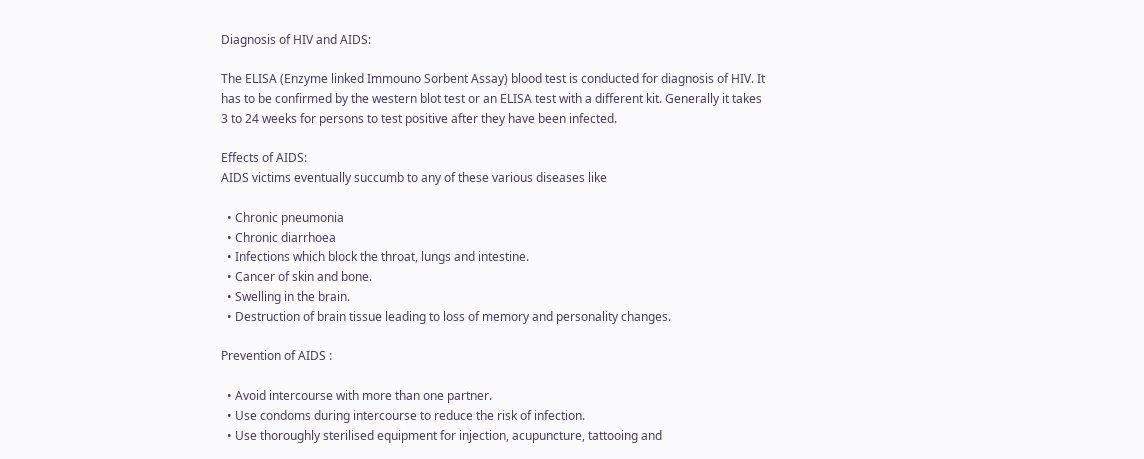Diagnosis of HIV and AIDS:

The ELISA (Enzyme linked Immouno Sorbent Assay) blood test is conducted for diagnosis of HIV. It has to be confirmed by the western blot test or an ELISA test with a different kit. Generally it takes 3 to 24 weeks for persons to test positive after they have been infected.

Effects of AIDS:
AIDS victims eventually succumb to any of these various diseases like

  • Chronic pneumonia
  • Chronic diarrhoea
  • Infections which block the throat, lungs and intestine.
  • Cancer of skin and bone.
  • Swelling in the brain.
  • Destruction of brain tissue leading to loss of memory and personality changes.

Prevention of AIDS :

  • Avoid intercourse with more than one partner.
  • Use condoms during intercourse to reduce the risk of infection.
  • Use thoroughly sterilised equipment for injection, acupuncture, tattooing and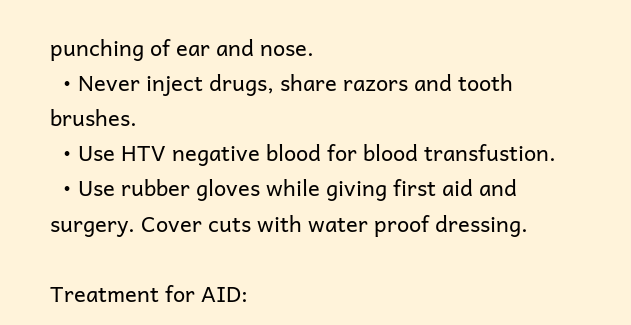punching of ear and nose.
  • Never inject drugs, share razors and tooth brushes.
  • Use HTV negative blood for blood transfustion.
  • Use rubber gloves while giving first aid and surgery. Cover cuts with water proof dressing.

Treatment for AID: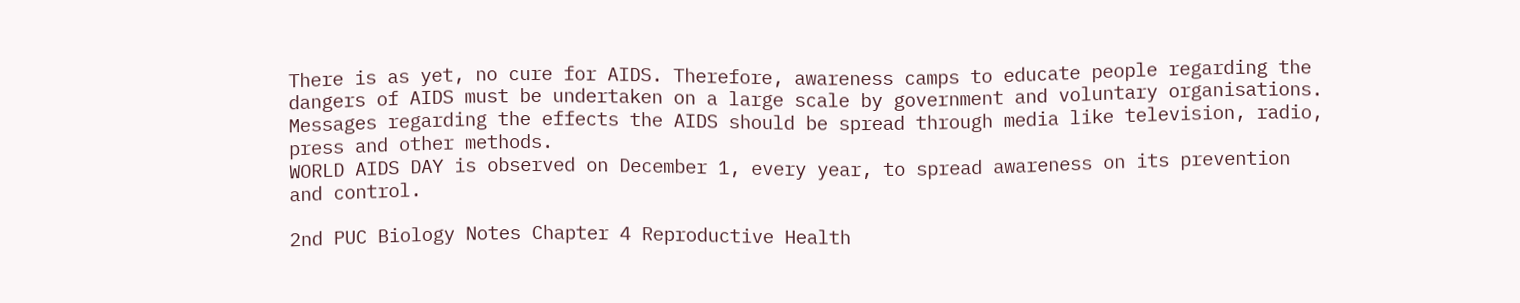There is as yet, no cure for AIDS. Therefore, awareness camps to educate people regarding the dangers of AIDS must be undertaken on a large scale by government and voluntary organisations. Messages regarding the effects the AIDS should be spread through media like television, radio, press and other methods.
WORLD AIDS DAY is observed on December 1, every year, to spread awareness on its prevention and control.

2nd PUC Biology Notes Chapter 4 Reproductive Health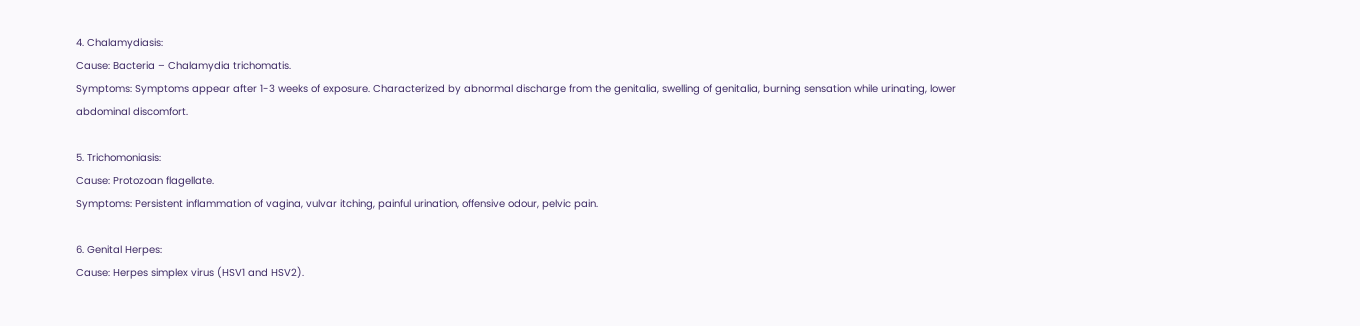4. Chalamydiasis:
Cause: Bacteria – Chalamydia trichomatis.
Symptoms: Symptoms appear after 1-3 weeks of exposure. Characterized by abnormal discharge from the genitalia, swelling of genitalia, burning sensation while urinating, lower abdominal discomfort.

5. Trichomoniasis:
Cause: Protozoan flagellate.
Symptoms: Persistent inflammation of vagina, vulvar itching, painful urination, offensive odour, pelvic pain.

6. Genital Herpes:
Cause: Herpes simplex virus (HSV1 and HSV2).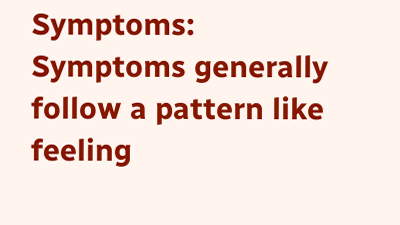Symptoms: Symptoms generally follow a pattern like feeling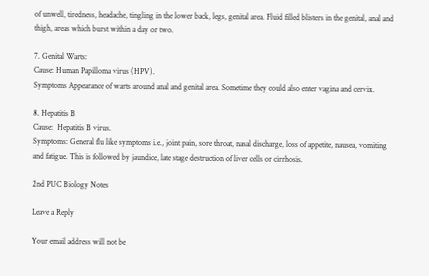of unwell, tiredness, headache, tingling in the lower back, legs, genital area. Fluid filled blisters in the genital, anal and thigh, areas which burst within a day or two.

7. Genital Warts:
Cause: Human Papilloma virus (HPV).
Symptoms Appearance of warts around anal and genital area. Sometime they could also enter vagina and cervix.

8. Hepatitis B
Cause:  Hepatitis B virus.
Symptoms: General flu like symptoms i.e., joint pain, sore throat, nasal discharge, loss of appetite, nausea, vomiting and fatigue. This is followed by jaundice, late stage destruction of liver cells or cirrhosis.

2nd PUC Biology Notes

Leave a Reply

Your email address will not be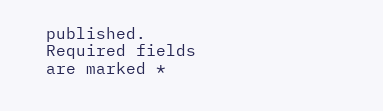published. Required fields are marked *